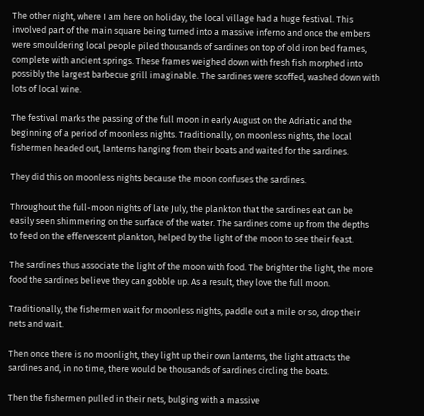The other night, where I am here on holiday, the local village had a huge festival. This involved part of the main square being turned into a massive inferno and once the embers were smouldering local people piled thousands of sardines on top of old iron bed frames, complete with ancient springs. These frames weighed down with fresh fish morphed into possibly the largest barbecue grill imaginable. The sardines were scoffed, washed down with lots of local wine.

The festival marks the passing of the full moon in early August on the Adriatic and the beginning of a period of moonless nights. Traditionally, on moonless nights, the local fishermen headed out, lanterns hanging from their boats and waited for the sardines.

They did this on moonless nights because the moon confuses the sardines.

Throughout the full-moon nights of late July, the plankton that the sardines eat can be easily seen shimmering on the surface of the water. The sardines come up from the depths to feed on the effervescent plankton, helped by the light of the moon to see their feast.

The sardines thus associate the light of the moon with food. The brighter the light, the more food the sardines believe they can gobble up. As a result, they love the full moon.

Traditionally, the fishermen wait for moonless nights, paddle out a mile or so, drop their nets and wait.

Then once there is no moonlight, they light up their own lanterns, the light attracts the sardines and, in no time, there would be thousands of sardines circling the boats.

Then the fishermen pulled in their nets, bulging with a massive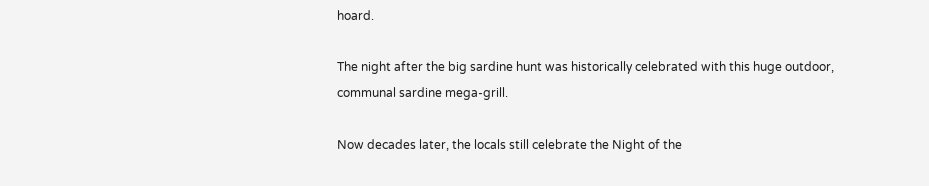hoard.

The night after the big sardine hunt was historically celebrated with this huge outdoor, communal sardine mega-grill.

Now decades later, the locals still celebrate the Night of the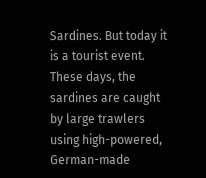Sardines. But today it is a tourist event. These days, the sardines are caught by large trawlers using high-powered, German-made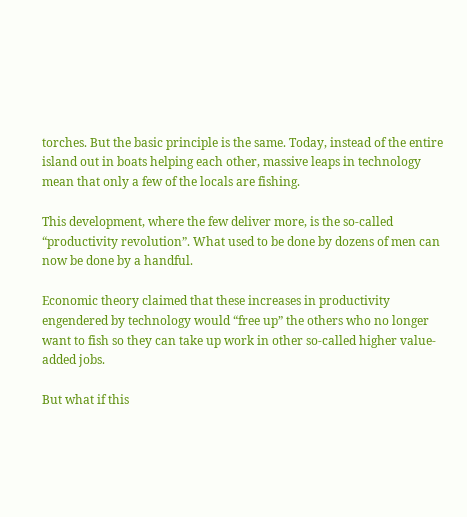torches. But the basic principle is the same. Today, instead of the entire island out in boats helping each other, massive leaps in technology mean that only a few of the locals are fishing.

This development, where the few deliver more, is the so-called “productivity revolution”. What used to be done by dozens of men can now be done by a handful.

Economic theory claimed that these increases in productivity engendered by technology would “free up” the others who no longer want to fish so they can take up work in other so-called higher value-added jobs.

But what if this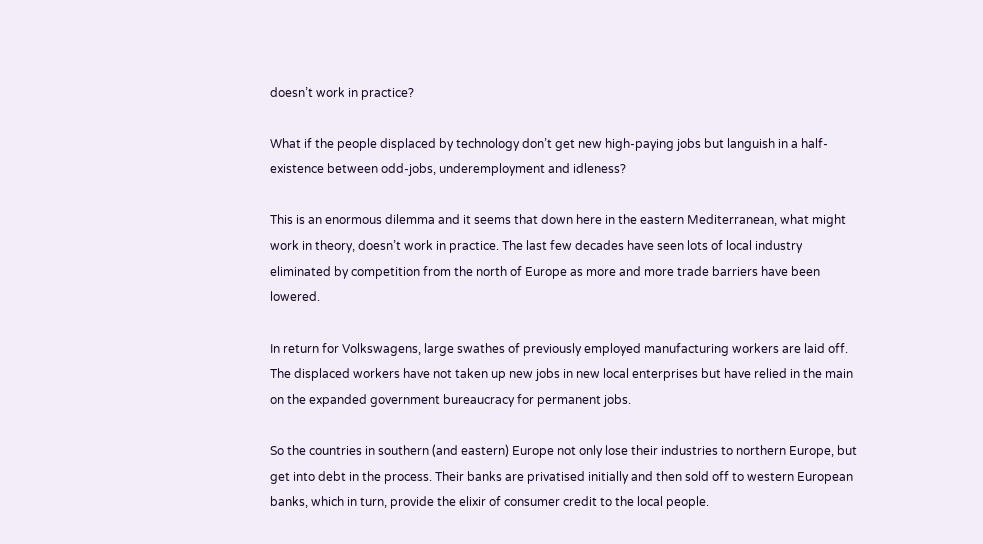doesn’t work in practice?

What if the people displaced by technology don’t get new high-paying jobs but languish in a half-existence between odd-jobs, underemployment and idleness?

This is an enormous dilemma and it seems that down here in the eastern Mediterranean, what might work in theory, doesn’t work in practice. The last few decades have seen lots of local industry eliminated by competition from the north of Europe as more and more trade barriers have been lowered.

In return for Volkswagens, large swathes of previously employed manufacturing workers are laid off. The displaced workers have not taken up new jobs in new local enterprises but have relied in the main on the expanded government bureaucracy for permanent jobs.

So the countries in southern (and eastern) Europe not only lose their industries to northern Europe, but get into debt in the process. Their banks are privatised initially and then sold off to western European banks, which in turn, provide the elixir of consumer credit to the local people.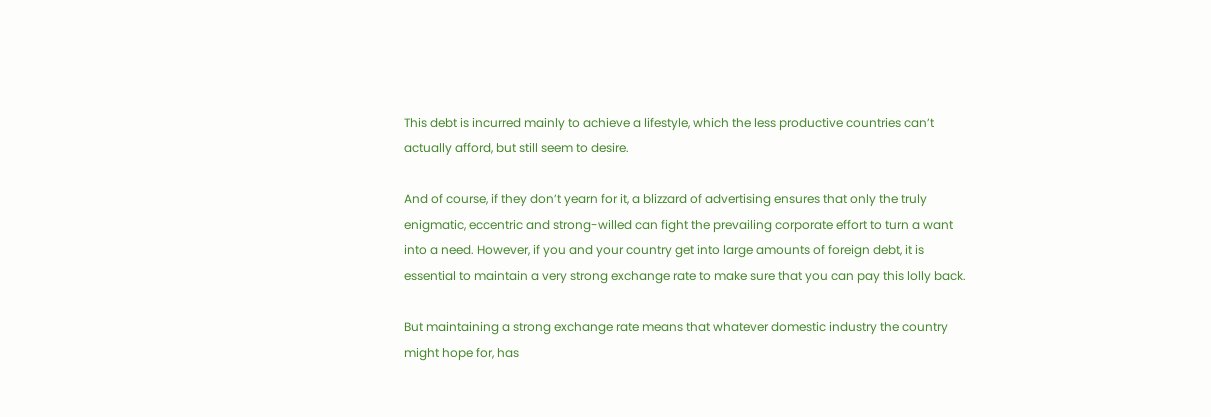This debt is incurred mainly to achieve a lifestyle, which the less productive countries can’t actually afford, but still seem to desire.

And of course, if they don’t yearn for it, a blizzard of advertising ensures that only the truly enigmatic, eccentric and strong-willed can fight the prevailing corporate effort to turn a want into a need. However, if you and your country get into large amounts of foreign debt, it is essential to maintain a very strong exchange rate to make sure that you can pay this lolly back.

But maintaining a strong exchange rate means that whatever domestic industry the country might hope for, has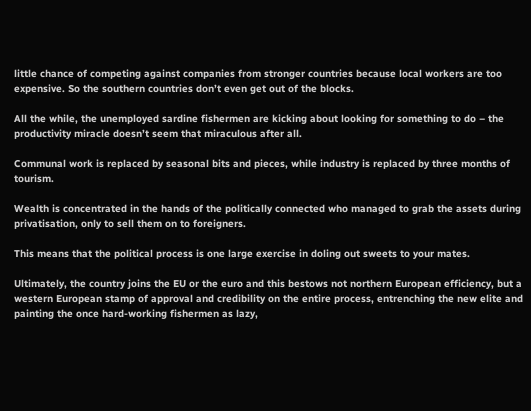little chance of competing against companies from stronger countries because local workers are too expensive. So the southern countries don’t even get out of the blocks.

All the while, the unemployed sardine fishermen are kicking about looking for something to do – the productivity miracle doesn’t seem that miraculous after all.

Communal work is replaced by seasonal bits and pieces, while industry is replaced by three months of tourism.

Wealth is concentrated in the hands of the politically connected who managed to grab the assets during privatisation, only to sell them on to foreigners.

This means that the political process is one large exercise in doling out sweets to your mates.

Ultimately, the country joins the EU or the euro and this bestows not northern European efficiency, but a western European stamp of approval and credibility on the entire process, entrenching the new elite and painting the once hard-working fishermen as lazy,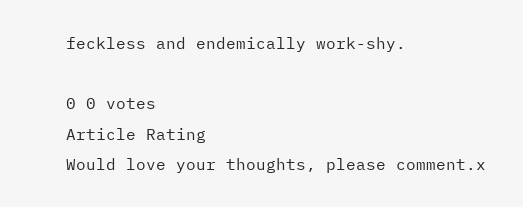feckless and endemically work-shy.

0 0 votes
Article Rating
Would love your thoughts, please comment.x